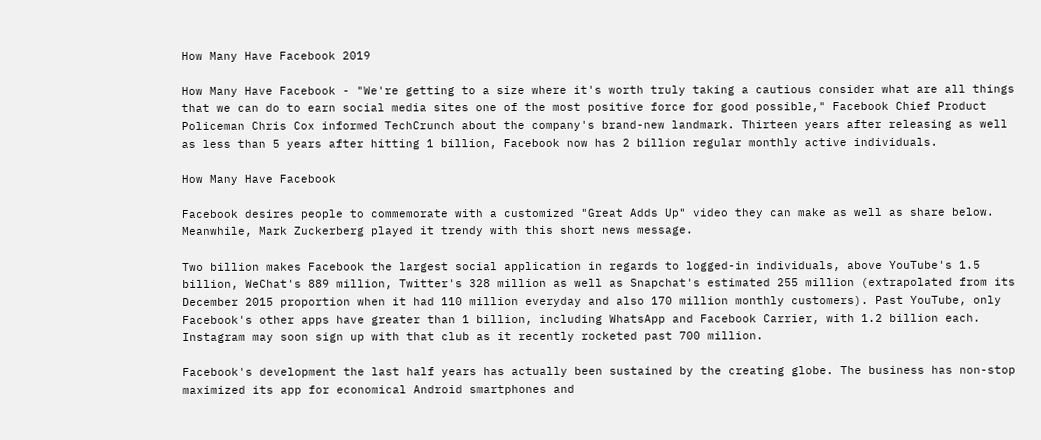How Many Have Facebook 2019

How Many Have Facebook - "We're getting to a size where it's worth truly taking a cautious consider what are all things that we can do to earn social media sites one of the most positive force for good possible," Facebook Chief Product Policeman Chris Cox informed TechCrunch about the company's brand-new landmark. Thirteen years after releasing as well as less than 5 years after hitting 1 billion, Facebook now has 2 billion regular monthly active individuals.

How Many Have Facebook

Facebook desires people to commemorate with a customized "Great Adds Up" video they can make as well as share below. Meanwhile, Mark Zuckerberg played it trendy with this short news message.

Two billion makes Facebook the largest social application in regards to logged-in individuals, above YouTube's 1.5 billion, WeChat's 889 million, Twitter's 328 million as well as Snapchat's estimated 255 million (extrapolated from its December 2015 proportion when it had 110 million everyday and also 170 million monthly customers). Past YouTube, only Facebook's other apps have greater than 1 billion, including WhatsApp and Facebook Carrier, with 1.2 billion each. Instagram may soon sign up with that club as it recently rocketed past 700 million.

Facebook's development the last half years has actually been sustained by the creating globe. The business has non-stop maximized its app for economical Android smartphones and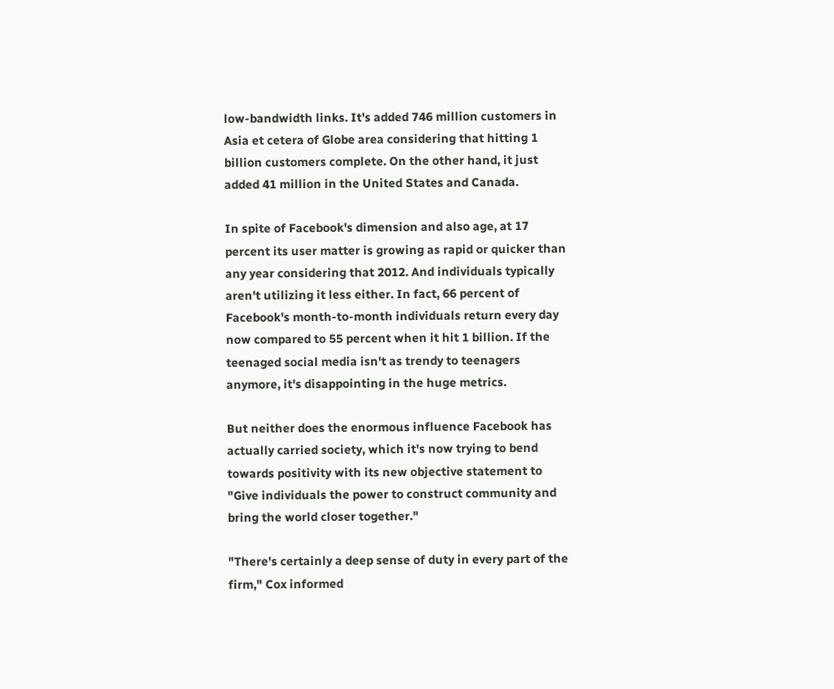low-bandwidth links. It's added 746 million customers in Asia et cetera of Globe area considering that hitting 1 billion customers complete. On the other hand, it just added 41 million in the United States and Canada.

In spite of Facebook's dimension and also age, at 17 percent its user matter is growing as rapid or quicker than any year considering that 2012. And individuals typically aren't utilizing it less either. In fact, 66 percent of Facebook's month-to-month individuals return every day now compared to 55 percent when it hit 1 billion. If the teenaged social media isn't as trendy to teenagers anymore, it's disappointing in the huge metrics.

But neither does the enormous influence Facebook has actually carried society, which it's now trying to bend towards positivity with its new objective statement to "Give individuals the power to construct community and bring the world closer together."

"There's certainly a deep sense of duty in every part of the firm," Cox informed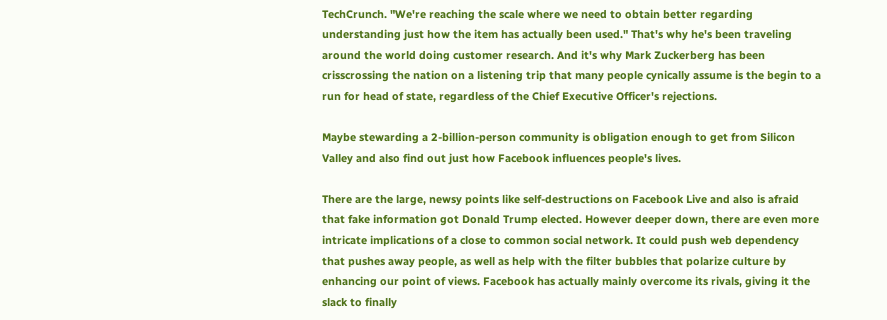TechCrunch. "We're reaching the scale where we need to obtain better regarding understanding just how the item has actually been used." That's why he's been traveling around the world doing customer research. And it's why Mark Zuckerberg has been crisscrossing the nation on a listening trip that many people cynically assume is the begin to a run for head of state, regardless of the Chief Executive Officer's rejections.

Maybe stewarding a 2-billion-person community is obligation enough to get from Silicon Valley and also find out just how Facebook influences people's lives.

There are the large, newsy points like self-destructions on Facebook Live and also is afraid that fake information got Donald Trump elected. However deeper down, there are even more intricate implications of a close to common social network. It could push web dependency that pushes away people, as well as help with the filter bubbles that polarize culture by enhancing our point of views. Facebook has actually mainly overcome its rivals, giving it the slack to finally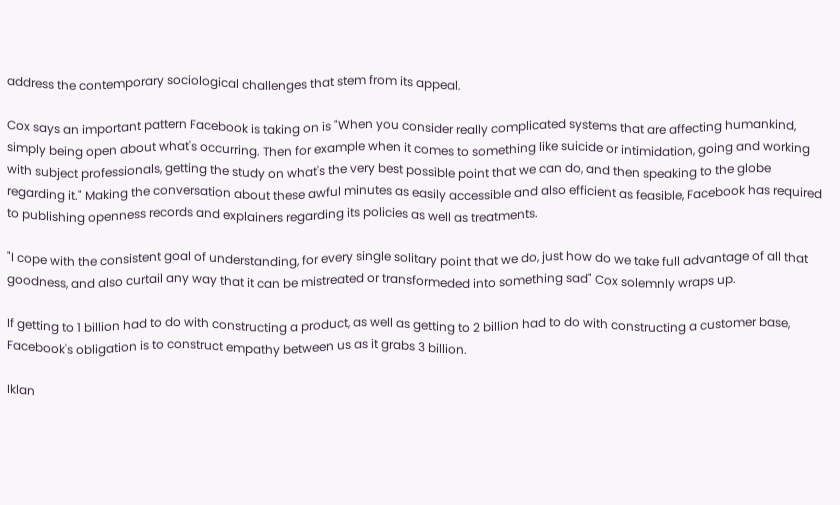address the contemporary sociological challenges that stem from its appeal.

Cox says an important pattern Facebook is taking on is "When you consider really complicated systems that are affecting humankind, simply being open about what's occurring. Then for example when it comes to something like suicide or intimidation, going and working with subject professionals, getting the study on what's the very best possible point that we can do, and then speaking to the globe regarding it." Making the conversation about these awful minutes as easily accessible and also efficient as feasible, Facebook has required to publishing openness records and explainers regarding its policies as well as treatments.

"I cope with the consistent goal of understanding, for every single solitary point that we do, just how do we take full advantage of all that goodness, and also curtail any way that it can be mistreated or transformeded into something sad" Cox solemnly wraps up.

If getting to 1 billion had to do with constructing a product, as well as getting to 2 billion had to do with constructing a customer base, Facebook's obligation is to construct empathy between us as it grabs 3 billion.

Iklan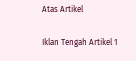Atas Artikel

Iklan Tengah Artikel 1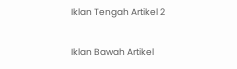Iklan Tengah Artikel 2

Iklan Bawah Artikel